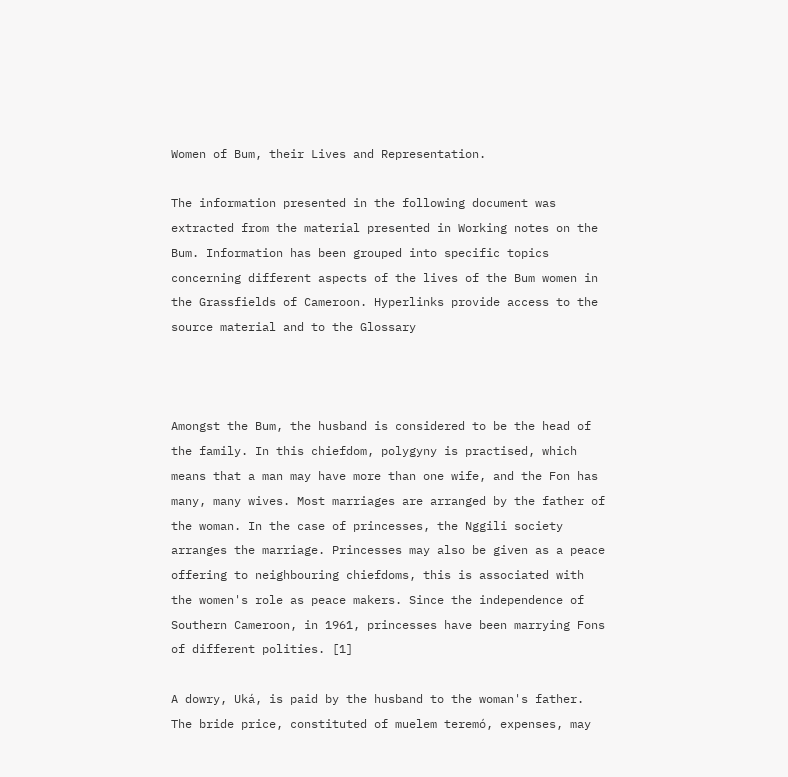Women of Bum, their Lives and Representation.

The information presented in the following document was extracted from the material presented in Working notes on the Bum. Information has been grouped into specific topics concerning different aspects of the lives of the Bum women in the Grassfields of Cameroon. Hyperlinks provide access to the source material and to the Glossary



Amongst the Bum, the husband is considered to be the head of the family. In this chiefdom, polygyny is practised, which means that a man may have more than one wife, and the Fon has many, many wives. Most marriages are arranged by the father of the woman. In the case of princesses, the Nggili society arranges the marriage. Princesses may also be given as a peace offering to neighbouring chiefdoms, this is associated with the women's role as peace makers. Since the independence of Southern Cameroon, in 1961, princesses have been marrying Fons of different polities. [1]

A dowry, Uká, is paid by the husband to the woman's father. The bride price, constituted of muelem teremó, expenses, may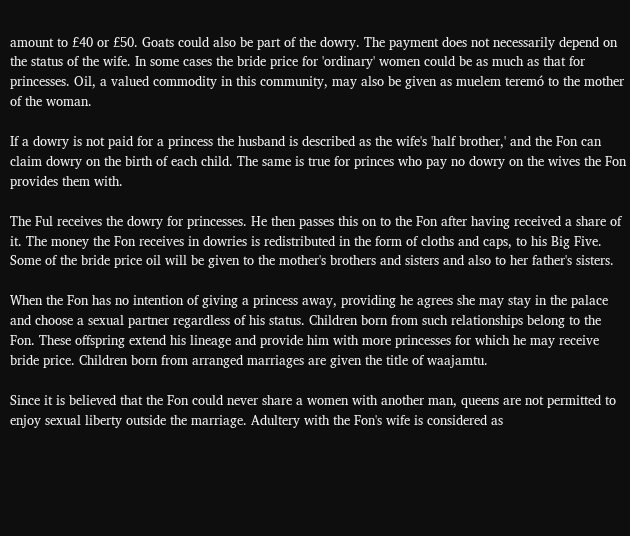amount to £40 or £50. Goats could also be part of the dowry. The payment does not necessarily depend on the status of the wife. In some cases the bride price for 'ordinary' women could be as much as that for princesses. Oil, a valued commodity in this community, may also be given as muelem teremó to the mother of the woman.

If a dowry is not paid for a princess the husband is described as the wife's 'half brother,' and the Fon can claim dowry on the birth of each child. The same is true for princes who pay no dowry on the wives the Fon provides them with.

The Ful receives the dowry for princesses. He then passes this on to the Fon after having received a share of it. The money the Fon receives in dowries is redistributed in the form of cloths and caps, to his Big Five. Some of the bride price oil will be given to the mother's brothers and sisters and also to her father's sisters.

When the Fon has no intention of giving a princess away, providing he agrees she may stay in the palace and choose a sexual partner regardless of his status. Children born from such relationships belong to the Fon. These offspring extend his lineage and provide him with more princesses for which he may receive bride price. Children born from arranged marriages are given the title of waajamtu.

Since it is believed that the Fon could never share a women with another man, queens are not permitted to enjoy sexual liberty outside the marriage. Adultery with the Fon's wife is considered as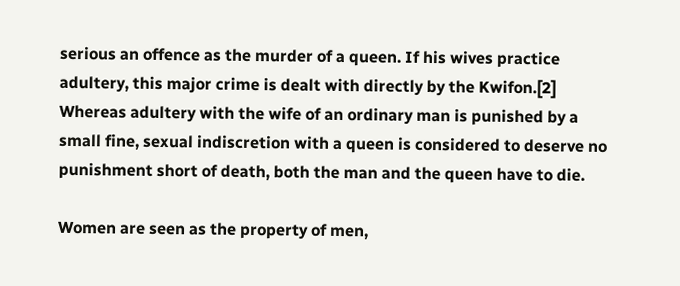serious an offence as the murder of a queen. If his wives practice adultery, this major crime is dealt with directly by the Kwifon.[2] Whereas adultery with the wife of an ordinary man is punished by a small fine, sexual indiscretion with a queen is considered to deserve no punishment short of death, both the man and the queen have to die.

Women are seen as the property of men,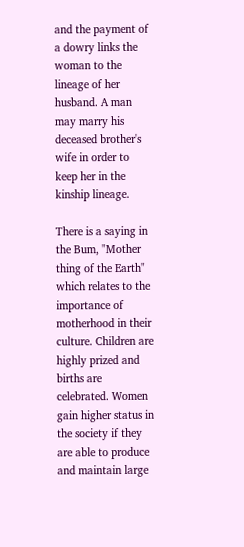and the payment of a dowry links the woman to the lineage of her husband. A man may marry his deceased brother's wife in order to keep her in the kinship lineage.

There is a saying in the Bum, "Mother thing of the Earth" which relates to the importance of motherhood in their culture. Children are highly prized and births are celebrated. Women gain higher status in the society if they are able to produce and maintain large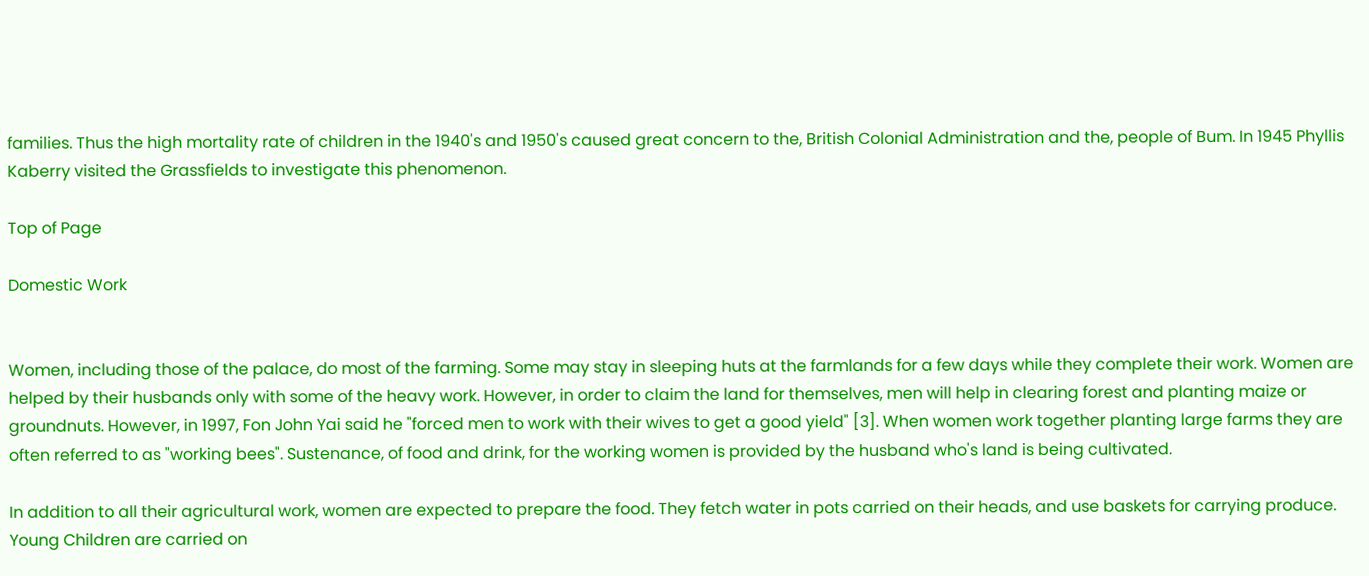families. Thus the high mortality rate of children in the 1940's and 1950's caused great concern to the, British Colonial Administration and the, people of Bum. In 1945 Phyllis Kaberry visited the Grassfields to investigate this phenomenon.

Top of Page

Domestic Work


Women, including those of the palace, do most of the farming. Some may stay in sleeping huts at the farmlands for a few days while they complete their work. Women are helped by their husbands only with some of the heavy work. However, in order to claim the land for themselves, men will help in clearing forest and planting maize or groundnuts. However, in 1997, Fon John Yai said he "forced men to work with their wives to get a good yield" [3]. When women work together planting large farms they are often referred to as "working bees". Sustenance, of food and drink, for the working women is provided by the husband who's land is being cultivated.

In addition to all their agricultural work, women are expected to prepare the food. They fetch water in pots carried on their heads, and use baskets for carrying produce. Young Children are carried on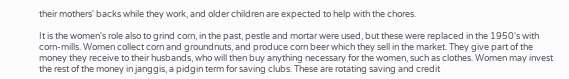their mothers' backs while they work, and older children are expected to help with the chores.

It is the women's role also to grind corn, in the past, pestle and mortar were used, but these were replaced in the 1950's with corn-mills. Women collect corn and groundnuts, and produce corn beer which they sell in the market. They give part of the money they receive to their husbands, who will then buy anything necessary for the women, such as clothes. Women may invest the rest of the money in janggis, a pidgin term for saving clubs. These are rotating saving and credit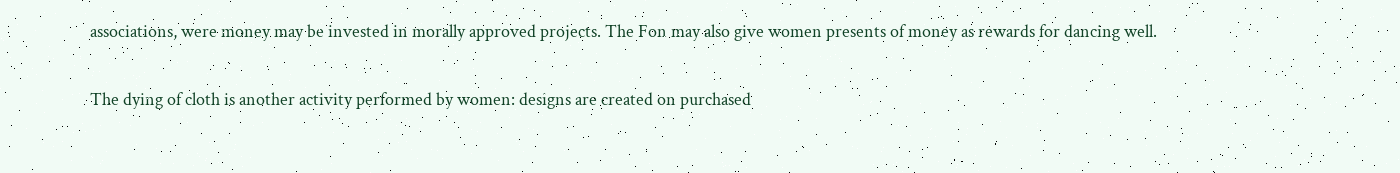associations, were money may be invested in morally approved projects. The Fon may also give women presents of money as rewards for dancing well.

The dying of cloth is another activity performed by women: designs are created on purchased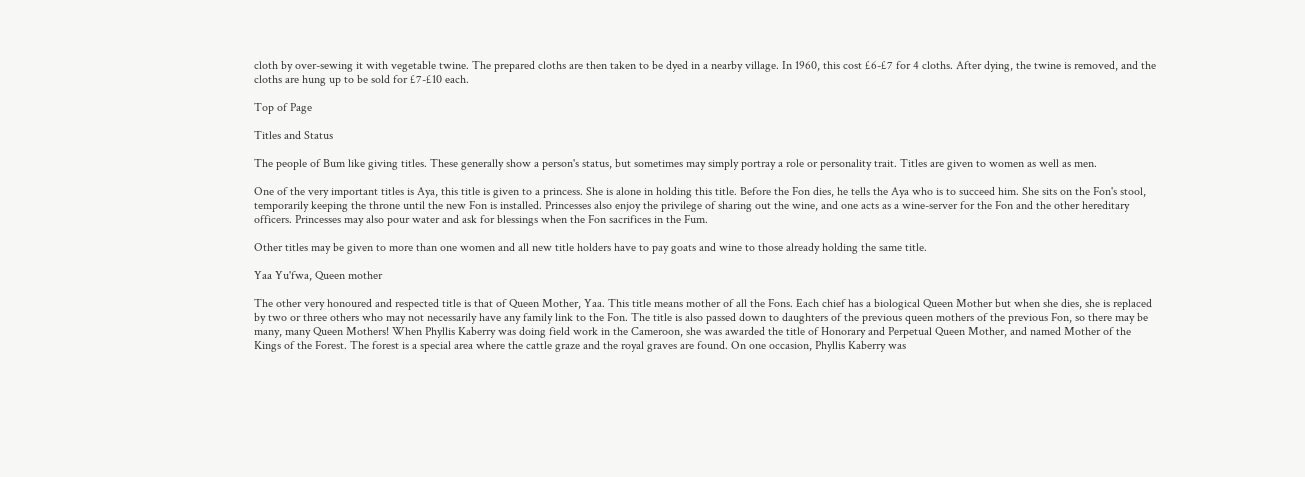cloth by over-sewing it with vegetable twine. The prepared cloths are then taken to be dyed in a nearby village. In 1960, this cost £6-£7 for 4 cloths. After dying, the twine is removed, and the cloths are hung up to be sold for £7-£10 each.

Top of Page

Titles and Status

The people of Bum like giving titles. These generally show a person's status, but sometimes may simply portray a role or personality trait. Titles are given to women as well as men.

One of the very important titles is Aya, this title is given to a princess. She is alone in holding this title. Before the Fon dies, he tells the Aya who is to succeed him. She sits on the Fon's stool, temporarily keeping the throne until the new Fon is installed. Princesses also enjoy the privilege of sharing out the wine, and one acts as a wine-server for the Fon and the other hereditary officers. Princesses may also pour water and ask for blessings when the Fon sacrifices in the Fum.

Other titles may be given to more than one women and all new title holders have to pay goats and wine to those already holding the same title.

Yaa Yu'fwa, Queen mother

The other very honoured and respected title is that of Queen Mother, Yaa. This title means mother of all the Fons. Each chief has a biological Queen Mother but when she dies, she is replaced by two or three others who may not necessarily have any family link to the Fon. The title is also passed down to daughters of the previous queen mothers of the previous Fon, so there may be many, many Queen Mothers! When Phyllis Kaberry was doing field work in the Cameroon, she was awarded the title of Honorary and Perpetual Queen Mother, and named Mother of the Kings of the Forest. The forest is a special area where the cattle graze and the royal graves are found. On one occasion, Phyllis Kaberry was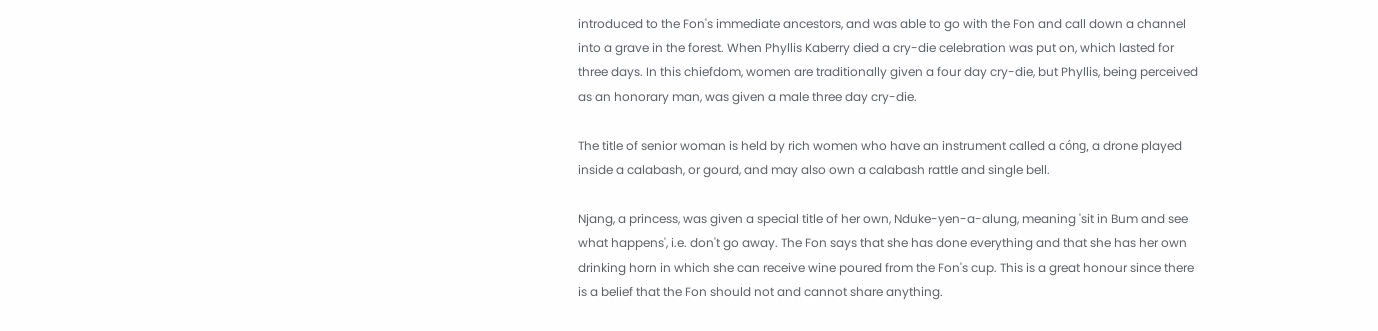introduced to the Fon's immediate ancestors, and was able to go with the Fon and call down a channel into a grave in the forest. When Phyllis Kaberry died a cry-die celebration was put on, which lasted for three days. In this chiefdom, women are traditionally given a four day cry-die, but Phyllis, being perceived as an honorary man, was given a male three day cry-die.

The title of senior woman is held by rich women who have an instrument called a cóng, a drone played inside a calabash, or gourd, and may also own a calabash rattle and single bell.

Njang, a princess, was given a special title of her own, Nduke-yen-a-alung, meaning 'sit in Bum and see what happens', i.e. don't go away. The Fon says that she has done everything and that she has her own drinking horn in which she can receive wine poured from the Fon's cup. This is a great honour since there is a belief that the Fon should not and cannot share anything.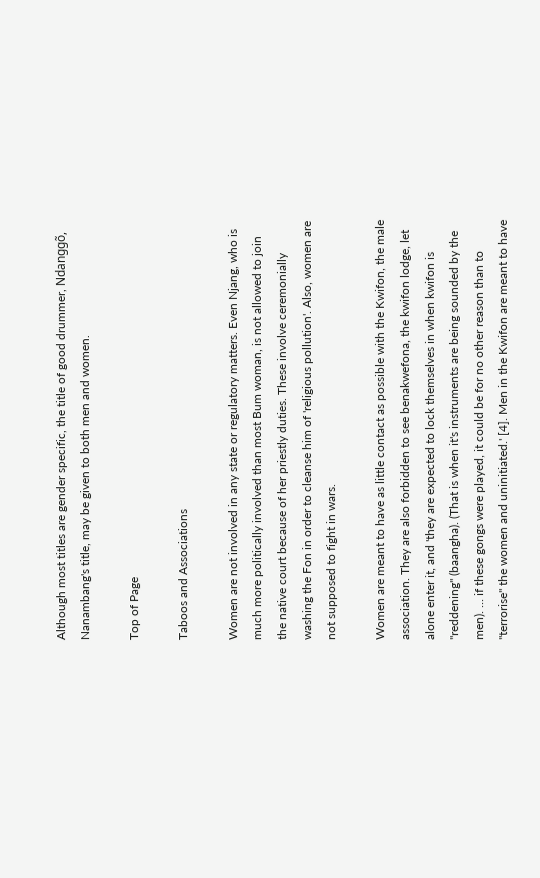Although most titles are gender specific, the title of good drummer, Ndanggõ, Nanambang's title, may be given to both men and women.

Top of Page

Taboos and Associations

Women are not involved in any state or regulatory matters. Even Njang, who is much more politically involved than most Bum woman, is not allowed to join the native court because of her priestly duties. These involve ceremonially washing the Fon in order to cleanse him of 'religious pollution'. Also, women are not supposed to fight in wars.

Women are meant to have as little contact as possible with the Kwifon, the male association. They are also forbidden to see benakwefona, the kwifon lodge, let alone enter it, and 'they are expected to lock themselves in when kwifon is "reddening" (baangha). (That is when it's instruments are being sounded by the men). ... if these gongs were played, it could be for no other reason than to "terrorise" the women and uninitiated.' [4]. Men in the Kwifon are meant to have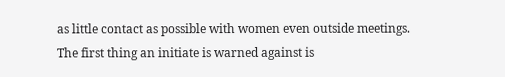as little contact as possible with women even outside meetings. The first thing an initiate is warned against is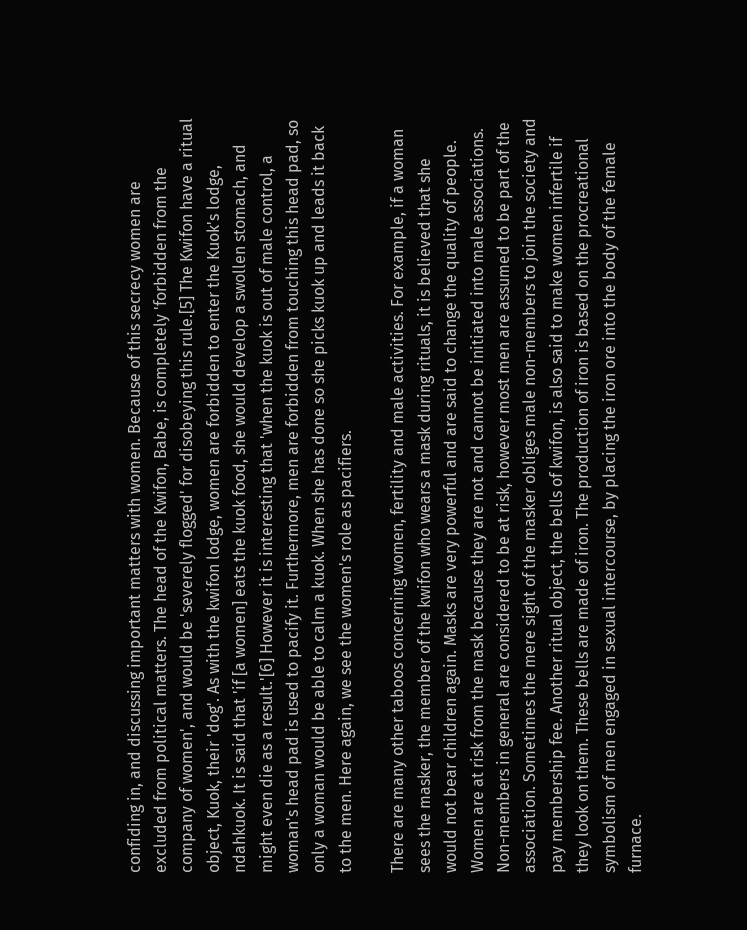confiding in, and discussing important matters with women. Because of this secrecy women are excluded from political matters. The head of the Kwifon, Babe, is completely 'forbidden from the company of women', and would be 'severely flogged' for disobeying this rule.[5] The Kwifon have a ritual object, Kuok, their 'dog'. As with the kwifon lodge, women are forbidden to enter the Kuok's lodge, ndahkuok. It is said that 'if [a women] eats the kuok food, she would develop a swollen stomach, and might even die as a result.'[6] However it is interesting that 'when the kuok is out of male control, a woman's head pad is used to pacify it. Furthermore, men are forbidden from touching this head pad, so only a woman would be able to calm a kuok. When she has done so she picks kuok up and leads it back to the men. Here again, we see the women's role as pacifiers.

There are many other taboos concerning women, fertility and male activities. For example, if a woman sees the masker, the member of the kwifon who wears a mask during rituals, it is believed that she would not bear children again. Masks are very powerful and are said to change the quality of people. Women are at risk from the mask because they are not and cannot be initiated into male associations. Non-members in general are considered to be at risk, however most men are assumed to be part of the association. Sometimes the mere sight of the masker obliges male non-members to join the society and pay membership fee. Another ritual object, the bells of kwifon, is also said to make women infertile if they look on them. These bells are made of iron. The production of iron is based on the procreational symbolism of men engaged in sexual intercourse, by placing the iron ore into the body of the female furnace.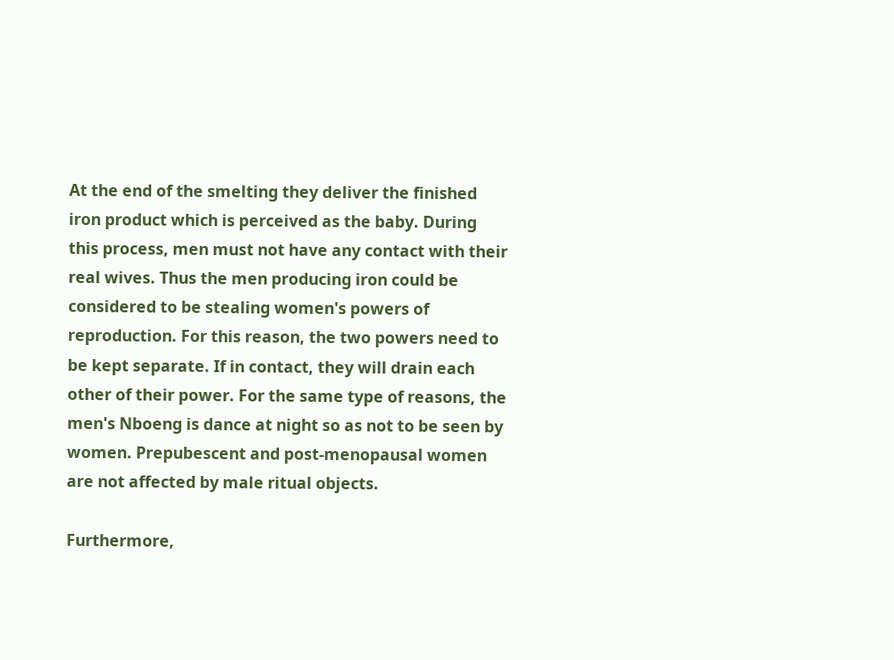At the end of the smelting they deliver the finished iron product which is perceived as the baby. During this process, men must not have any contact with their real wives. Thus the men producing iron could be considered to be stealing women's powers of reproduction. For this reason, the two powers need to be kept separate. If in contact, they will drain each other of their power. For the same type of reasons, the men's Nboeng is dance at night so as not to be seen by women. Prepubescent and post-menopausal women are not affected by male ritual objects.

Furthermore,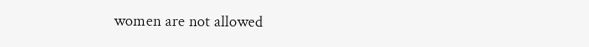women are not allowed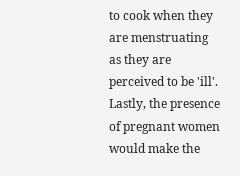to cook when they are menstruating as they are perceived to be 'ill'. Lastly, the presence of pregnant women would make the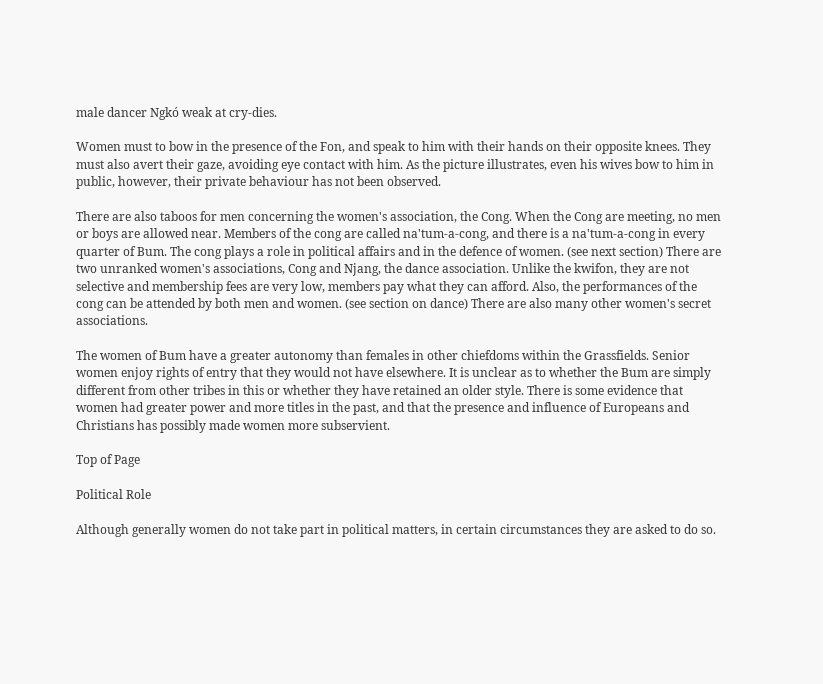male dancer Ngkó weak at cry-dies.

Women must to bow in the presence of the Fon, and speak to him with their hands on their opposite knees. They must also avert their gaze, avoiding eye contact with him. As the picture illustrates, even his wives bow to him in public, however, their private behaviour has not been observed.

There are also taboos for men concerning the women's association, the Cong. When the Cong are meeting, no men or boys are allowed near. Members of the cong are called na'tum-a-cong, and there is a na'tum-a-cong in every quarter of Bum. The cong plays a role in political affairs and in the defence of women. (see next section) There are two unranked women's associations, Cong and Njang, the dance association. Unlike the kwifon, they are not selective and membership fees are very low, members pay what they can afford. Also, the performances of the cong can be attended by both men and women. (see section on dance) There are also many other women's secret associations.

The women of Bum have a greater autonomy than females in other chiefdoms within the Grassfields. Senior women enjoy rights of entry that they would not have elsewhere. It is unclear as to whether the Bum are simply different from other tribes in this or whether they have retained an older style. There is some evidence that women had greater power and more titles in the past, and that the presence and influence of Europeans and Christians has possibly made women more subservient.

Top of Page

Political Role

Although generally women do not take part in political matters, in certain circumstances they are asked to do so.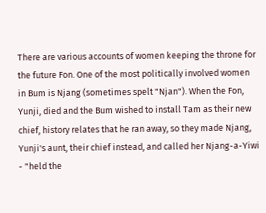There are various accounts of women keeping the throne for the future Fon. One of the most politically involved women in Bum is Njang (sometimes spelt "Njan"). When the Fon, Yunji, died and the Bum wished to install Tam as their new chief, history relates that he ran away, so they made Njang, Yunji's aunt, their chief instead, and called her Njang-a-Yiwi - "held the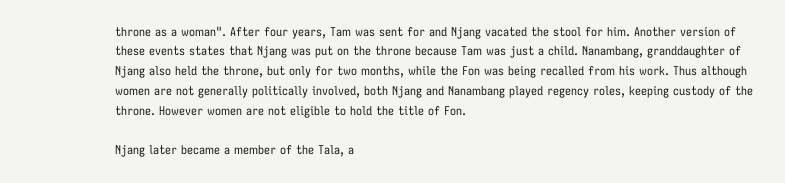throne as a woman". After four years, Tam was sent for and Njang vacated the stool for him. Another version of these events states that Njang was put on the throne because Tam was just a child. Nanambang, granddaughter of Njang also held the throne, but only for two months, while the Fon was being recalled from his work. Thus although women are not generally politically involved, both Njang and Nanambang played regency roles, keeping custody of the throne. However women are not eligible to hold the title of Fon.

Njang later became a member of the Tala, a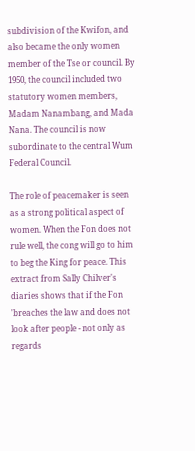subdivision of the Kwifon, and also became the only women member of the Tse or council. By 1950, the council included two statutory women members, Madam Nanambang, and Mada Nana. The council is now subordinate to the central Wum Federal Council.

The role of peacemaker is seen as a strong political aspect of women. When the Fon does not rule well, the cong will go to him to beg the King for peace. This extract from Sally Chilver's diaries shows that if the Fon 'breaches the law and does not look after people - not only as regards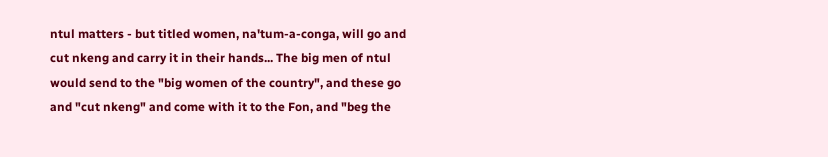ntul matters - but titled women, na'tum-a-conga, will go and cut nkeng and carry it in their hands... The big men of ntul would send to the "big women of the country", and these go and "cut nkeng" and come with it to the Fon, and "beg the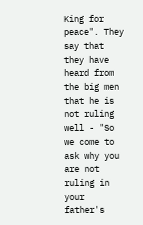King for peace". They say that they have heard from the big men that he is not ruling well - "So we come to ask why you are not ruling in your father's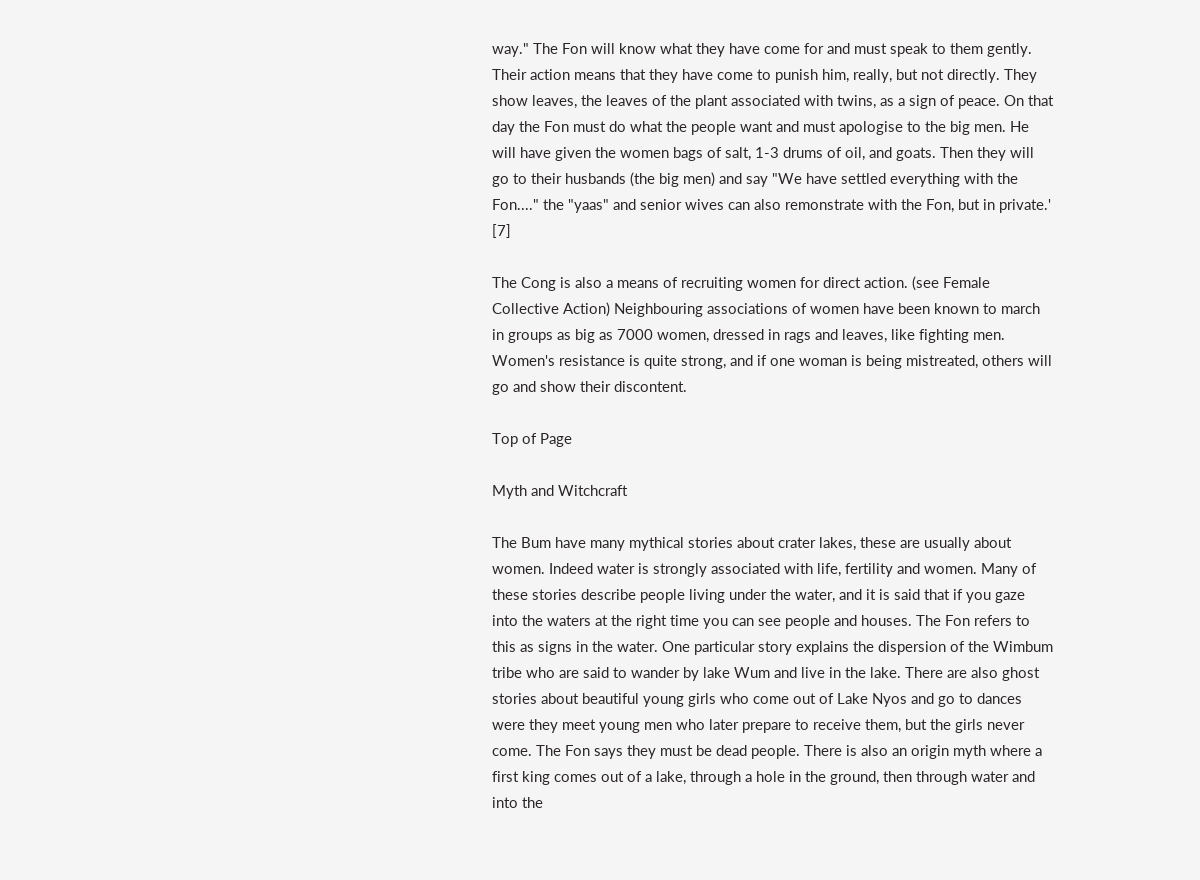way." The Fon will know what they have come for and must speak to them gently. Their action means that they have come to punish him, really, but not directly. They show leaves, the leaves of the plant associated with twins, as a sign of peace. On that day the Fon must do what the people want and must apologise to the big men. He will have given the women bags of salt, 1-3 drums of oil, and goats. Then they will go to their husbands (the big men) and say "We have settled everything with the Fon...." the "yaas" and senior wives can also remonstrate with the Fon, but in private.' [7]

The Cong is also a means of recruiting women for direct action. (see Female Collective Action) Neighbouring associations of women have been known to march in groups as big as 7000 women, dressed in rags and leaves, like fighting men. Women's resistance is quite strong, and if one woman is being mistreated, others will go and show their discontent.

Top of Page

Myth and Witchcraft

The Bum have many mythical stories about crater lakes, these are usually about women. Indeed water is strongly associated with life, fertility and women. Many of these stories describe people living under the water, and it is said that if you gaze into the waters at the right time you can see people and houses. The Fon refers to this as signs in the water. One particular story explains the dispersion of the Wimbum tribe who are said to wander by lake Wum and live in the lake. There are also ghost stories about beautiful young girls who come out of Lake Nyos and go to dances were they meet young men who later prepare to receive them, but the girls never come. The Fon says they must be dead people. There is also an origin myth where a first king comes out of a lake, through a hole in the ground, then through water and into the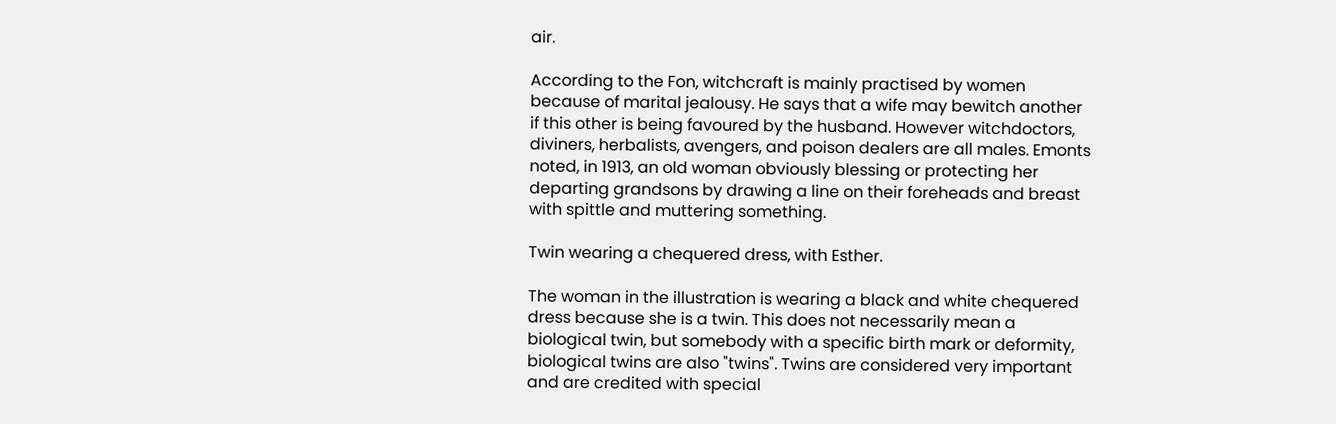air.

According to the Fon, witchcraft is mainly practised by women because of marital jealousy. He says that a wife may bewitch another if this other is being favoured by the husband. However witchdoctors, diviners, herbalists, avengers, and poison dealers are all males. Emonts noted, in 1913, an old woman obviously blessing or protecting her departing grandsons by drawing a line on their foreheads and breast with spittle and muttering something.

Twin wearing a chequered dress, with Esther.

The woman in the illustration is wearing a black and white chequered dress because she is a twin. This does not necessarily mean a biological twin, but somebody with a specific birth mark or deformity, biological twins are also "twins". Twins are considered very important and are credited with special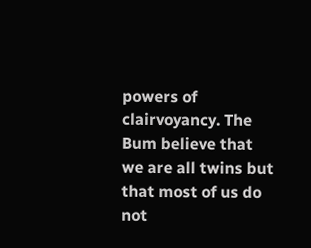powers of clairvoyancy. The Bum believe that we are all twins but that most of us do not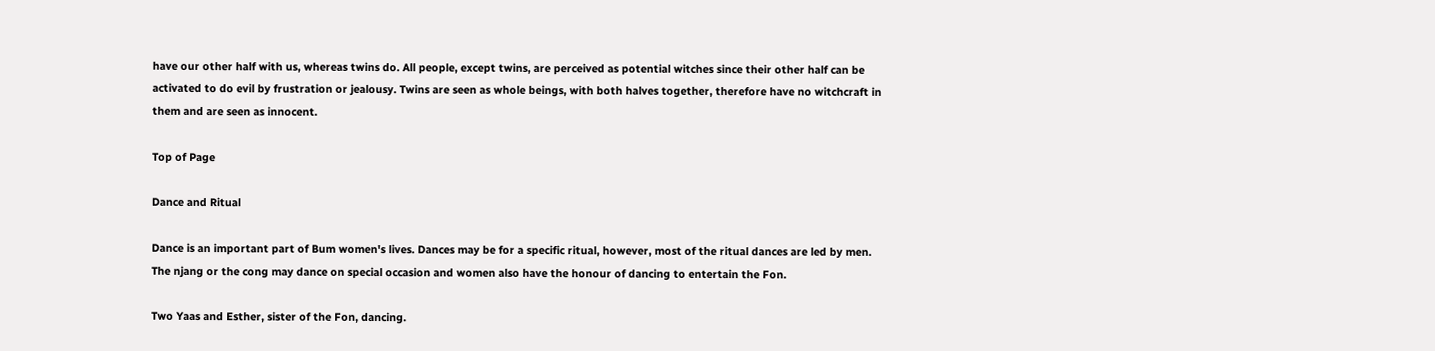have our other half with us, whereas twins do. All people, except twins, are perceived as potential witches since their other half can be activated to do evil by frustration or jealousy. Twins are seen as whole beings, with both halves together, therefore have no witchcraft in them and are seen as innocent.

Top of Page

Dance and Ritual

Dance is an important part of Bum women's lives. Dances may be for a specific ritual, however, most of the ritual dances are led by men. The njang or the cong may dance on special occasion and women also have the honour of dancing to entertain the Fon.

Two Yaas and Esther, sister of the Fon, dancing.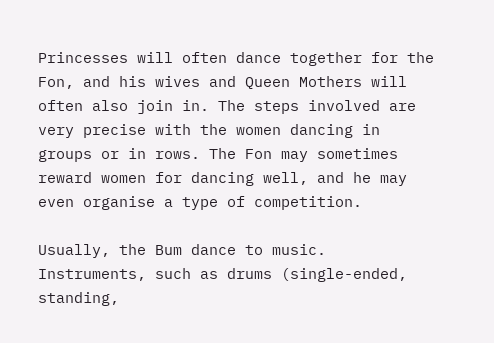Princesses will often dance together for the Fon, and his wives and Queen Mothers will often also join in. The steps involved are very precise with the women dancing in groups or in rows. The Fon may sometimes reward women for dancing well, and he may even organise a type of competition.

Usually, the Bum dance to music. Instruments, such as drums (single-ended, standing,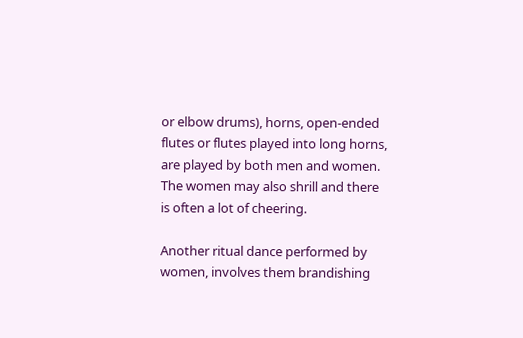or elbow drums), horns, open-ended flutes or flutes played into long horns, are played by both men and women. The women may also shrill and there is often a lot of cheering.

Another ritual dance performed by women, involves them brandishing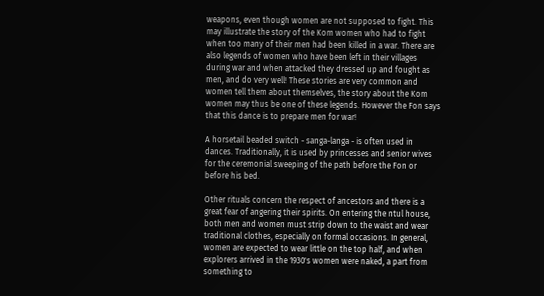weapons, even though women are not supposed to fight. This may illustrate the story of the Kom women who had to fight when too many of their men had been killed in a war. There are also legends of women who have been left in their villages during war and when attacked they dressed up and fought as men, and do very well! These stories are very common and women tell them about themselves, the story about the Kom women may thus be one of these legends. However the Fon says that this dance is to prepare men for war!

A horsetail beaded switch - sanga-langa - is often used in dances. Traditionally, it is used by princesses and senior wives for the ceremonial sweeping of the path before the Fon or before his bed.

Other rituals concern the respect of ancestors and there is a great fear of angering their spirits. On entering the ntul house, both men and women must strip down to the waist and wear traditional clothes, especially on formal occasions. In general, women are expected to wear little on the top half, and when explorers arrived in the 1930's women were naked, a part from something to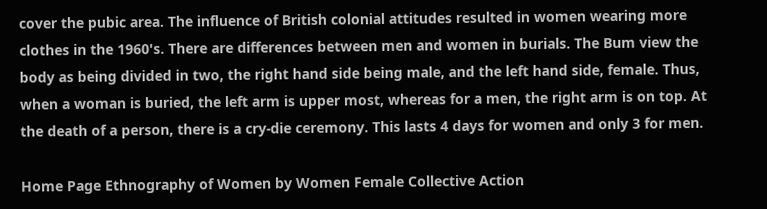cover the pubic area. The influence of British colonial attitudes resulted in women wearing more clothes in the 1960's. There are differences between men and women in burials. The Bum view the body as being divided in two, the right hand side being male, and the left hand side, female. Thus, when a woman is buried, the left arm is upper most, whereas for a men, the right arm is on top. At the death of a person, there is a cry-die ceremony. This lasts 4 days for women and only 3 for men.

Home Page Ethnography of Women by Women Female Collective Action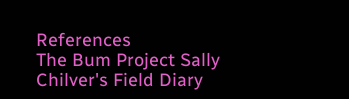References
The Bum Project Sally Chilver's Field Diary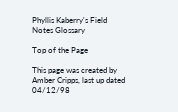Phyllis Kaberry's Field Notes Glossary

Top of the Page

This page was created by Amber Cripps, last up dated 04/12/98